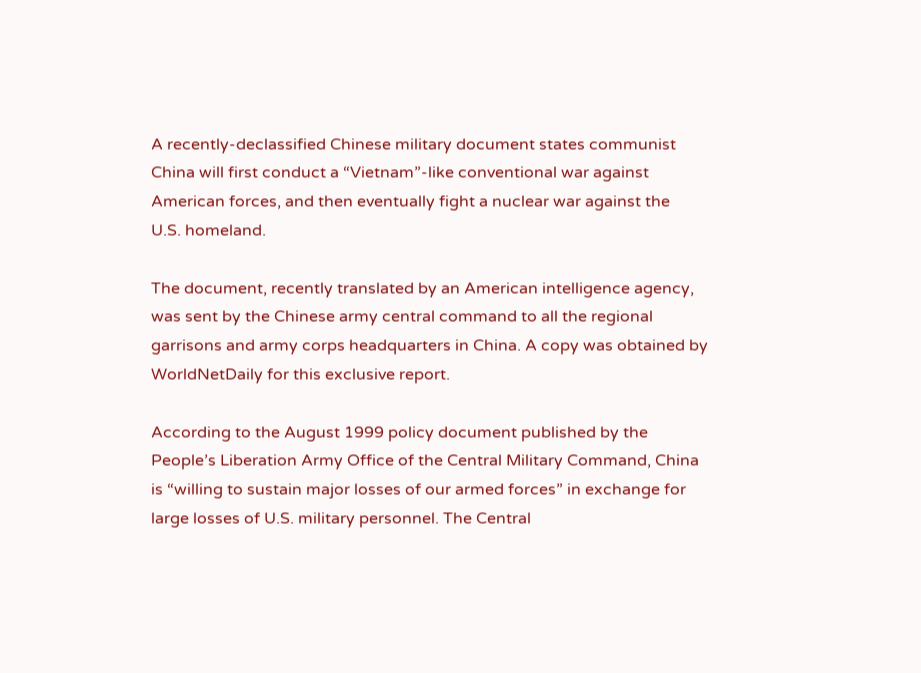A recently-declassified Chinese military document states communist
China will first conduct a “Vietnam”-like conventional war against
American forces, and then eventually fight a nuclear war against the
U.S. homeland.

The document, recently translated by an American intelligence agency,
was sent by the Chinese army central command to all the regional
garrisons and army corps headquarters in China. A copy was obtained by
WorldNetDaily for this exclusive report.

According to the August 1999 policy document published by the
People’s Liberation Army Office of the Central Military Command, China
is “willing to sustain major losses of our armed forces” in exchange for
large losses of U.S. military personnel. The Central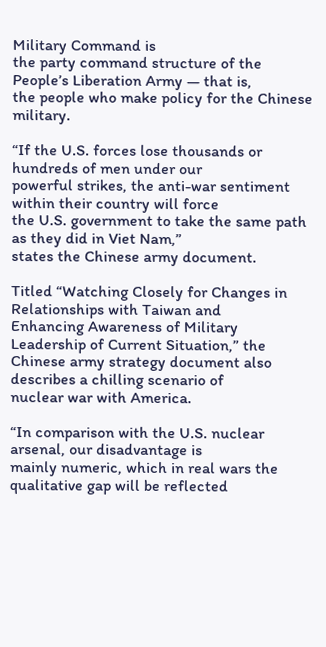Military Command is
the party command structure of the People’s Liberation Army — that is,
the people who make policy for the Chinese military.

“If the U.S. forces lose thousands or hundreds of men under our
powerful strikes, the anti-war sentiment within their country will force
the U.S. government to take the same path as they did in Viet Nam,”
states the Chinese army document.

Titled “Watching Closely for Changes in Relationships with Taiwan and
Enhancing Awareness of Military Leadership of Current Situation,” the
Chinese army strategy document also describes a chilling scenario of
nuclear war with America.

“In comparison with the U.S. nuclear arsenal, our disadvantage is
mainly numeric, which in real wars the qualitative gap will be reflected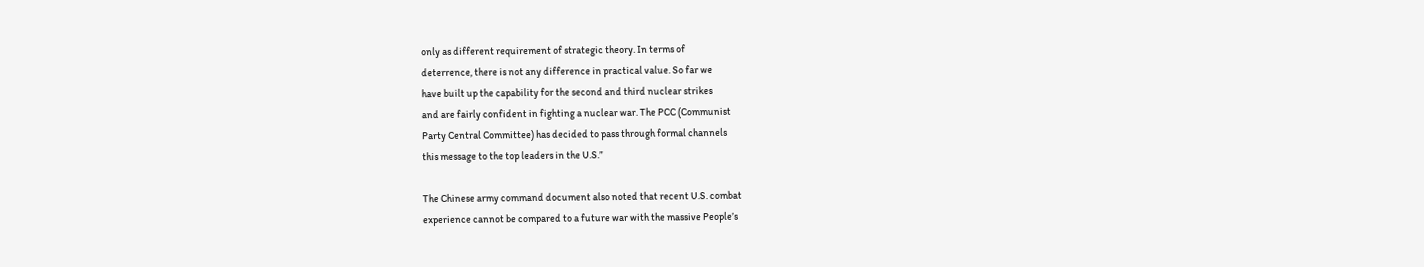only as different requirement of strategic theory. In terms of
deterrence, there is not any difference in practical value. So far we
have built up the capability for the second and third nuclear strikes
and are fairly confident in fighting a nuclear war. The PCC (Communist
Party Central Committee) has decided to pass through formal channels
this message to the top leaders in the U.S.”

The Chinese army command document also noted that recent U.S. combat
experience cannot be compared to a future war with the massive People’s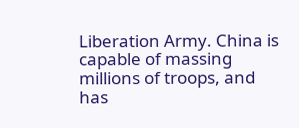Liberation Army. China is capable of massing millions of troops, and
has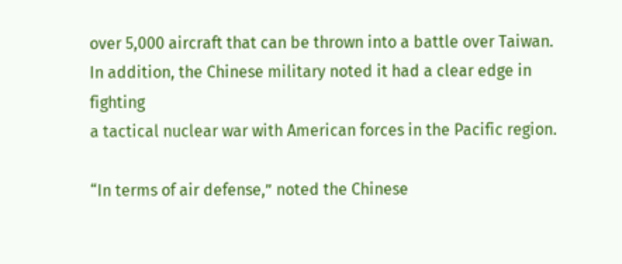over 5,000 aircraft that can be thrown into a battle over Taiwan.
In addition, the Chinese military noted it had a clear edge in fighting
a tactical nuclear war with American forces in the Pacific region.

“In terms of air defense,” noted the Chinese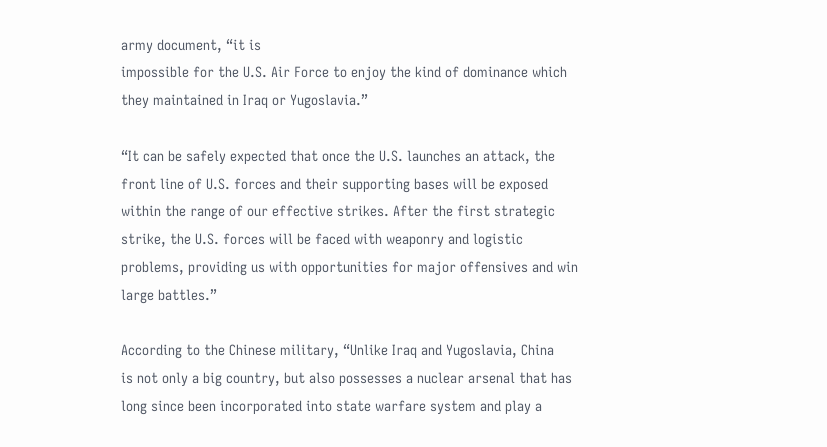army document, “it is
impossible for the U.S. Air Force to enjoy the kind of dominance which
they maintained in Iraq or Yugoslavia.”

“It can be safely expected that once the U.S. launches an attack, the
front line of U.S. forces and their supporting bases will be exposed
within the range of our effective strikes. After the first strategic
strike, the U.S. forces will be faced with weaponry and logistic
problems, providing us with opportunities for major offensives and win
large battles.”

According to the Chinese military, “Unlike Iraq and Yugoslavia, China
is not only a big country, but also possesses a nuclear arsenal that has
long since been incorporated into state warfare system and play a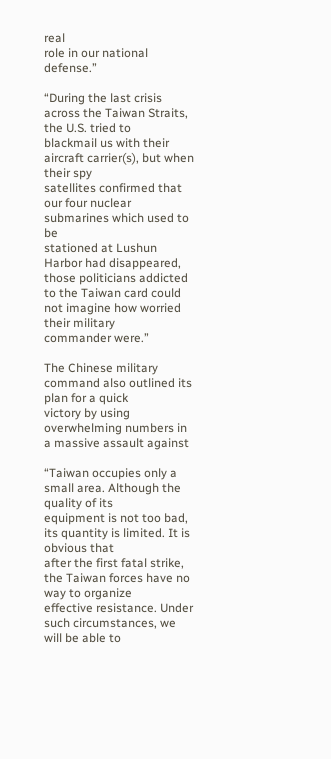real
role in our national defense.”

“During the last crisis across the Taiwan Straits, the U.S. tried to
blackmail us with their aircraft carrier(s), but when their spy
satellites confirmed that our four nuclear submarines which used to be
stationed at Lushun Harbor had disappeared, those politicians addicted
to the Taiwan card could not imagine how worried their military
commander were.”

The Chinese military command also outlined its plan for a quick
victory by using overwhelming numbers in a massive assault against

“Taiwan occupies only a small area. Although the quality of its
equipment is not too bad, its quantity is limited. It is obvious that
after the first fatal strike, the Taiwan forces have no way to organize
effective resistance. Under such circumstances, we will be able to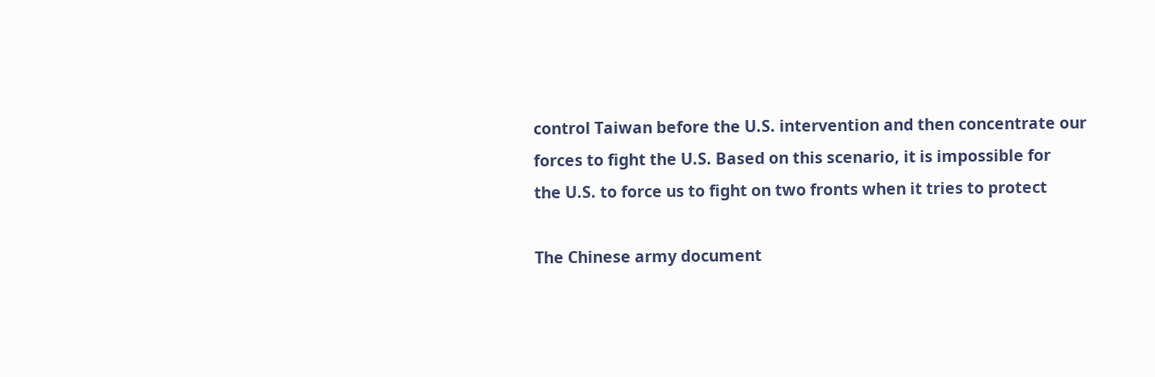control Taiwan before the U.S. intervention and then concentrate our
forces to fight the U.S. Based on this scenario, it is impossible for
the U.S. to force us to fight on two fronts when it tries to protect

The Chinese army document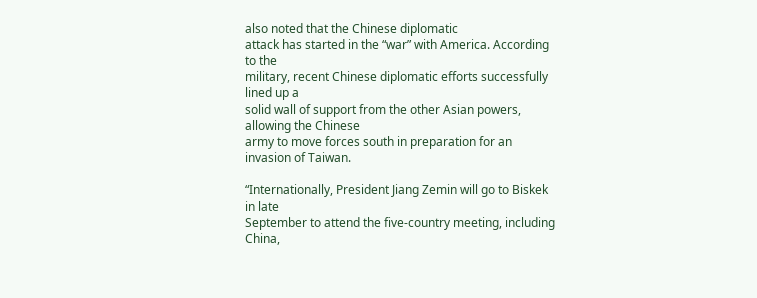also noted that the Chinese diplomatic
attack has started in the “war” with America. According to the
military, recent Chinese diplomatic efforts successfully lined up a
solid wall of support from the other Asian powers, allowing the Chinese
army to move forces south in preparation for an invasion of Taiwan.

“Internationally, President Jiang Zemin will go to Biskek in late
September to attend the five-country meeting, including China,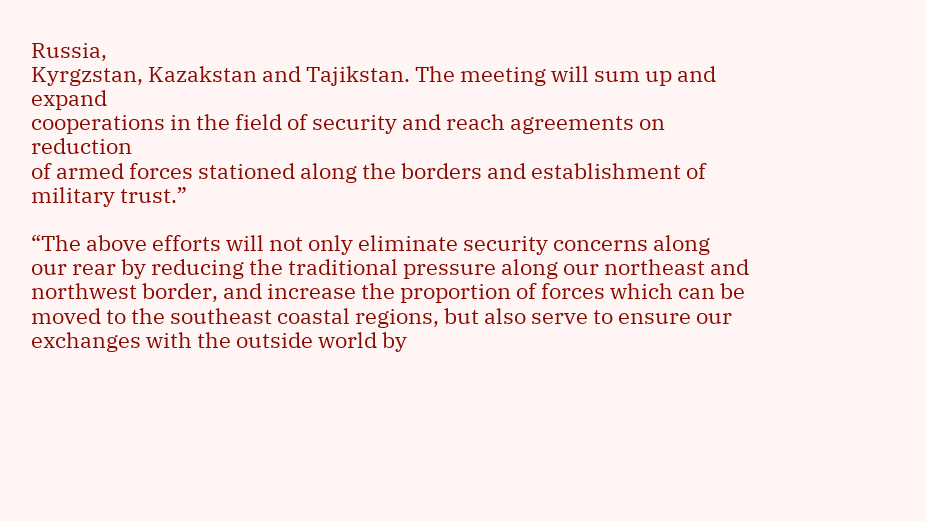Russia,
Kyrgzstan, Kazakstan and Tajikstan. The meeting will sum up and expand
cooperations in the field of security and reach agreements on reduction
of armed forces stationed along the borders and establishment of
military trust.”

“The above efforts will not only eliminate security concerns along
our rear by reducing the traditional pressure along our northeast and
northwest border, and increase the proportion of forces which can be
moved to the southeast coastal regions, but also serve to ensure our
exchanges with the outside world by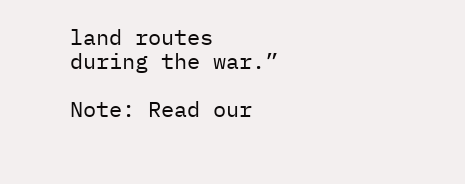land routes during the war.”

Note: Read our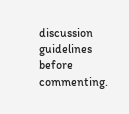discussion guidelines before commenting.